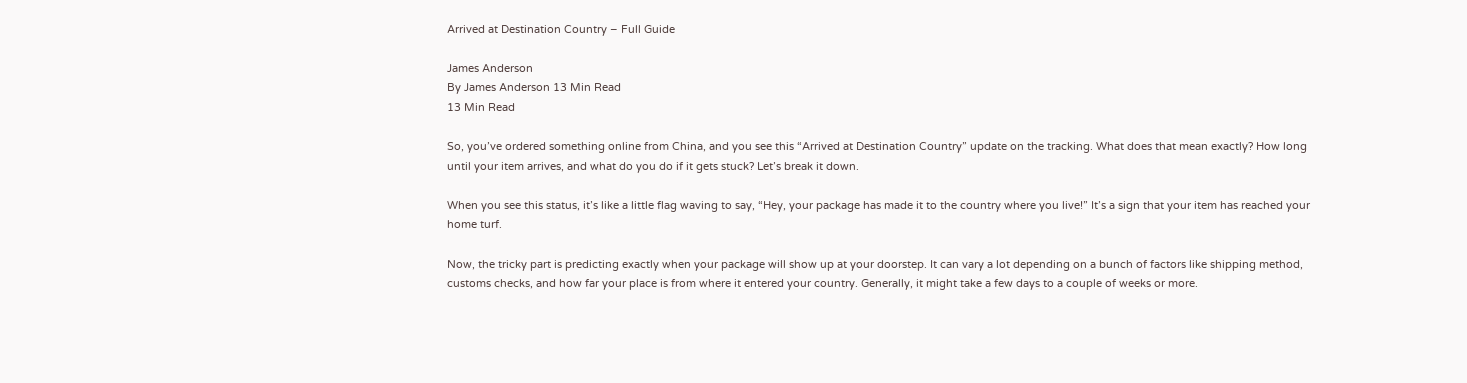Arrived at Destination Country – Full Guide

James Anderson
By James Anderson 13 Min Read
13 Min Read

So, you’ve ordered something online from China, and you see this “Arrived at Destination Country” update on the tracking. What does that mean exactly? How long until your item arrives, and what do you do if it gets stuck? Let’s break it down.

When you see this status, it’s like a little flag waving to say, “Hey, your package has made it to the country where you live!” It’s a sign that your item has reached your home turf.

Now, the tricky part is predicting exactly when your package will show up at your doorstep. It can vary a lot depending on a bunch of factors like shipping method, customs checks, and how far your place is from where it entered your country. Generally, it might take a few days to a couple of weeks or more.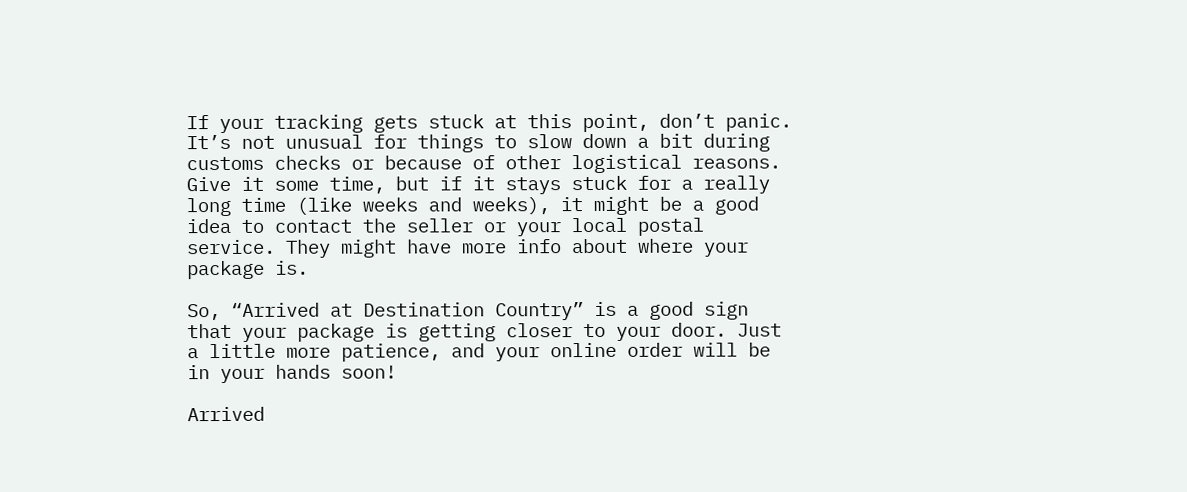If your tracking gets stuck at this point, don’t panic. It’s not unusual for things to slow down a bit during customs checks or because of other logistical reasons. Give it some time, but if it stays stuck for a really long time (like weeks and weeks), it might be a good idea to contact the seller or your local postal service. They might have more info about where your package is.

So, “Arrived at Destination Country” is a good sign that your package is getting closer to your door. Just a little more patience, and your online order will be in your hands soon!

Arrived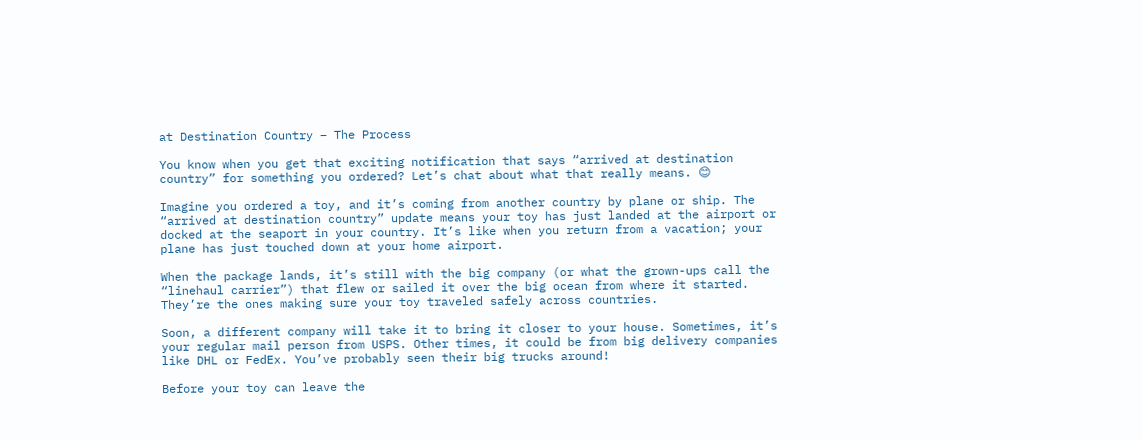at Destination Country – The Process

You know when you get that exciting notification that says “arrived at destination country” for something you ordered? Let’s chat about what that really means. 😊

Imagine you ordered a toy, and it’s coming from another country by plane or ship. The “arrived at destination country” update means your toy has just landed at the airport or docked at the seaport in your country. It’s like when you return from a vacation; your plane has just touched down at your home airport.

When the package lands, it’s still with the big company (or what the grown-ups call the “linehaul carrier”) that flew or sailed it over the big ocean from where it started. They’re the ones making sure your toy traveled safely across countries.

Soon, a different company will take it to bring it closer to your house. Sometimes, it’s your regular mail person from USPS. Other times, it could be from big delivery companies like DHL or FedEx. You’ve probably seen their big trucks around!

Before your toy can leave the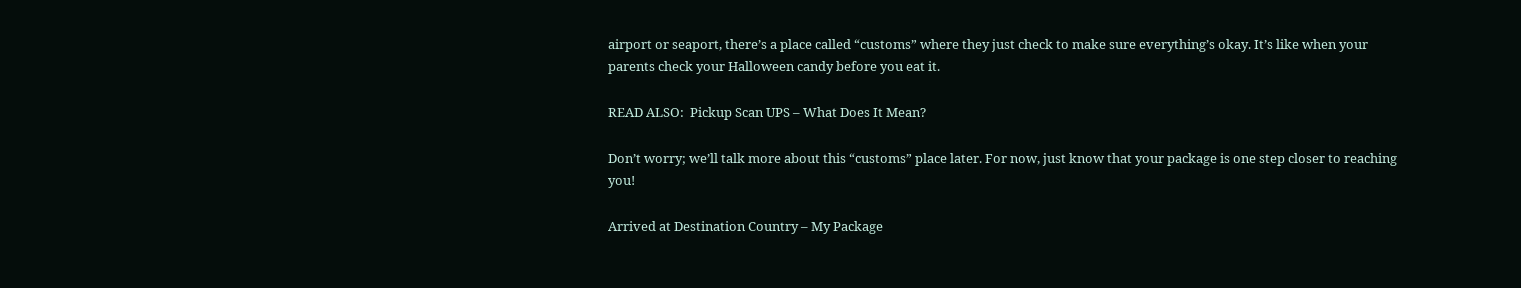airport or seaport, there’s a place called “customs” where they just check to make sure everything’s okay. It’s like when your parents check your Halloween candy before you eat it.

READ ALSO:  Pickup Scan UPS – What Does It Mean?

Don’t worry; we’ll talk more about this “customs” place later. For now, just know that your package is one step closer to reaching you!

Arrived at Destination Country – My Package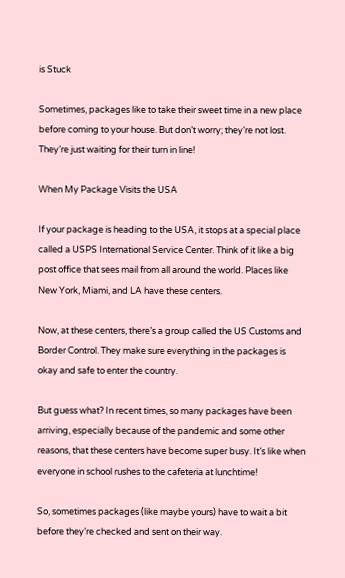is Stuck

Sometimes, packages like to take their sweet time in a new place before coming to your house. But don’t worry; they’re not lost. They’re just waiting for their turn in line!

When My Package Visits the USA

If your package is heading to the USA, it stops at a special place called a USPS International Service Center. Think of it like a big post office that sees mail from all around the world. Places like New York, Miami, and LA have these centers.

Now, at these centers, there’s a group called the US Customs and Border Control. They make sure everything in the packages is okay and safe to enter the country.

But guess what? In recent times, so many packages have been arriving, especially because of the pandemic and some other reasons, that these centers have become super busy. It’s like when everyone in school rushes to the cafeteria at lunchtime!

So, sometimes packages (like maybe yours) have to wait a bit before they’re checked and sent on their way.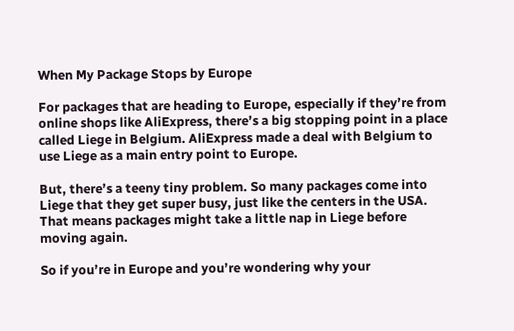When My Package Stops by Europe

For packages that are heading to Europe, especially if they’re from online shops like AliExpress, there’s a big stopping point in a place called Liege in Belgium. AliExpress made a deal with Belgium to use Liege as a main entry point to Europe.

But, there’s a teeny tiny problem. So many packages come into Liege that they get super busy, just like the centers in the USA. That means packages might take a little nap in Liege before moving again.

So if you’re in Europe and you’re wondering why your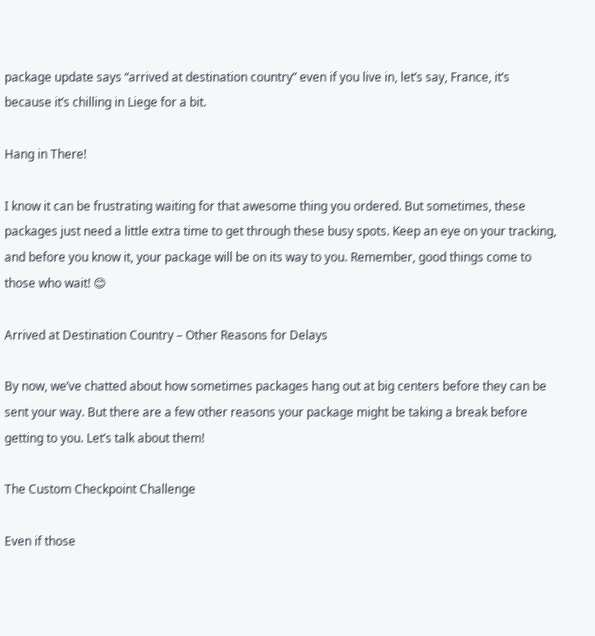package update says “arrived at destination country” even if you live in, let’s say, France, it’s because it’s chilling in Liege for a bit.

Hang in There!

I know it can be frustrating waiting for that awesome thing you ordered. But sometimes, these packages just need a little extra time to get through these busy spots. Keep an eye on your tracking, and before you know it, your package will be on its way to you. Remember, good things come to those who wait! 😊

Arrived at Destination Country – Other Reasons for Delays

By now, we’ve chatted about how sometimes packages hang out at big centers before they can be sent your way. But there are a few other reasons your package might be taking a break before getting to you. Let’s talk about them!

The Custom Checkpoint Challenge

Even if those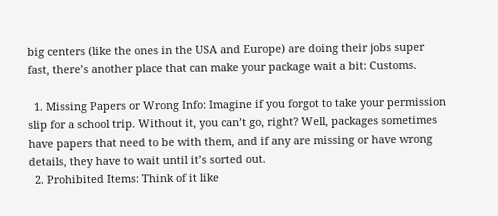big centers (like the ones in the USA and Europe) are doing their jobs super fast, there’s another place that can make your package wait a bit: Customs.

  1. Missing Papers or Wrong Info: Imagine if you forgot to take your permission slip for a school trip. Without it, you can’t go, right? Well, packages sometimes have papers that need to be with them, and if any are missing or have wrong details, they have to wait until it’s sorted out.
  2. Prohibited Items: Think of it like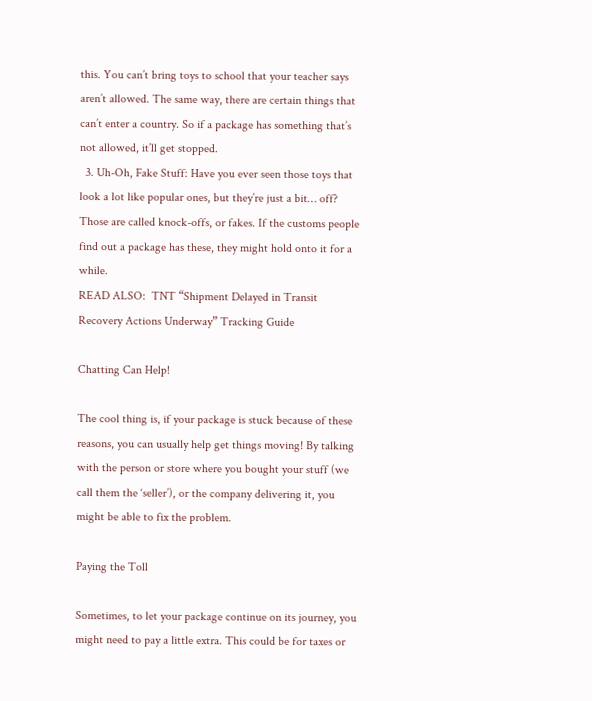this. You can’t bring toys to school that your teacher says aren’t allowed. The same way, there are certain things that can’t enter a country. So if a package has something that’s not allowed, it’ll get stopped.
  3. Uh-Oh, Fake Stuff: Have you ever seen those toys that look a lot like popular ones, but they’re just a bit… off? Those are called knock-offs, or fakes. If the customs people find out a package has these, they might hold onto it for a while.
READ ALSO:  TNT “Shipment Delayed in Transit Recovery Actions Underway” Tracking Guide

Chatting Can Help!

The cool thing is, if your package is stuck because of these reasons, you can usually help get things moving! By talking with the person or store where you bought your stuff (we call them the ‘seller’), or the company delivering it, you might be able to fix the problem.

Paying the Toll

Sometimes, to let your package continue on its journey, you might need to pay a little extra. This could be for taxes or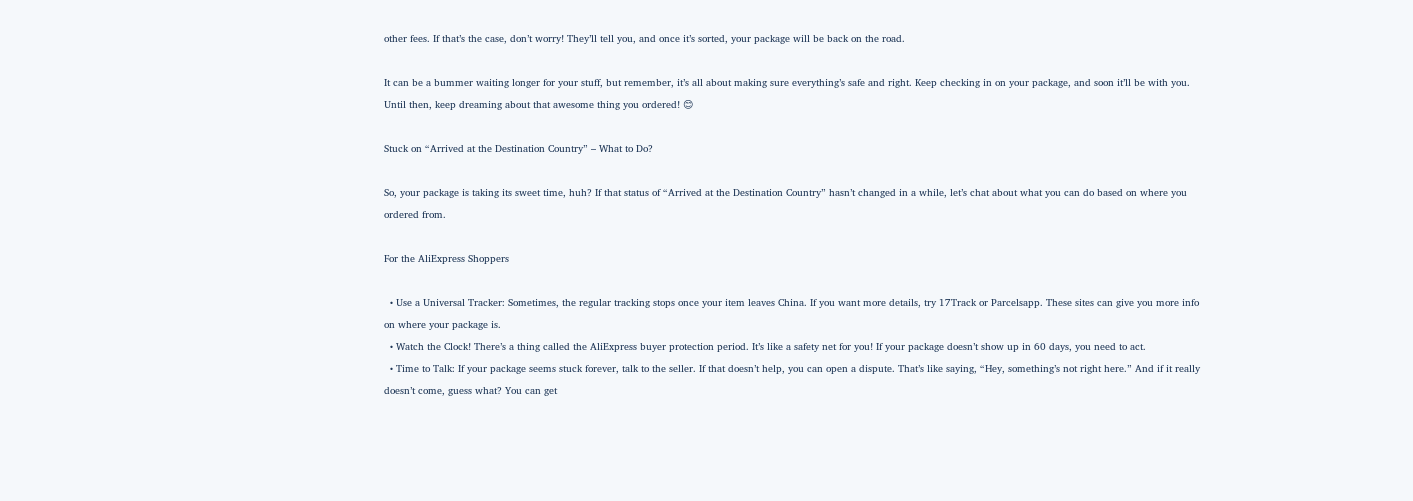other fees. If that’s the case, don’t worry! They’ll tell you, and once it’s sorted, your package will be back on the road.

It can be a bummer waiting longer for your stuff, but remember, it’s all about making sure everything’s safe and right. Keep checking in on your package, and soon it’ll be with you. Until then, keep dreaming about that awesome thing you ordered! 😊

Stuck on “Arrived at the Destination Country” – What to Do?

So, your package is taking its sweet time, huh? If that status of “Arrived at the Destination Country” hasn’t changed in a while, let’s chat about what you can do based on where you ordered from.

For the AliExpress Shoppers

  • Use a Universal Tracker: Sometimes, the regular tracking stops once your item leaves China. If you want more details, try 17Track or Parcelsapp. These sites can give you more info on where your package is.
  • Watch the Clock! There’s a thing called the AliExpress buyer protection period. It’s like a safety net for you! If your package doesn’t show up in 60 days, you need to act.
  • Time to Talk: If your package seems stuck forever, talk to the seller. If that doesn’t help, you can open a dispute. That’s like saying, “Hey, something’s not right here.” And if it really doesn’t come, guess what? You can get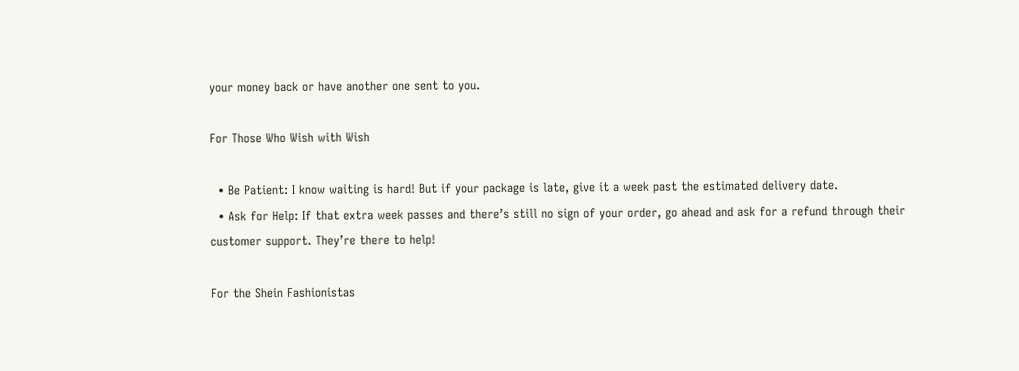your money back or have another one sent to you.

For Those Who Wish with Wish

  • Be Patient: I know waiting is hard! But if your package is late, give it a week past the estimated delivery date.
  • Ask for Help: If that extra week passes and there’s still no sign of your order, go ahead and ask for a refund through their customer support. They’re there to help!

For the Shein Fashionistas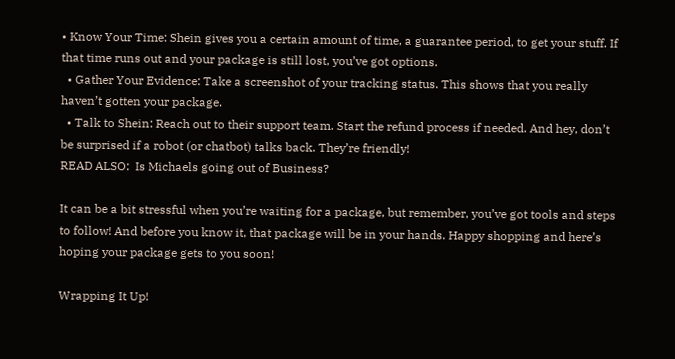• Know Your Time: Shein gives you a certain amount of time, a guarantee period, to get your stuff. If that time runs out and your package is still lost, you’ve got options.
  • Gather Your Evidence: Take a screenshot of your tracking status. This shows that you really haven’t gotten your package.
  • Talk to Shein: Reach out to their support team. Start the refund process if needed. And hey, don’t be surprised if a robot (or chatbot) talks back. They’re friendly!
READ ALSO:  Is Michaels going out of Business?

It can be a bit stressful when you’re waiting for a package, but remember, you’ve got tools and steps to follow! And before you know it, that package will be in your hands. Happy shopping and here’s hoping your package gets to you soon!

Wrapping It Up!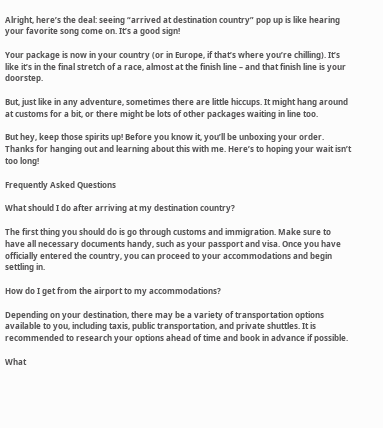Alright, here’s the deal: seeing “arrived at destination country” pop up is like hearing your favorite song come on. It’s a good sign!

Your package is now in your country (or in Europe, if that’s where you’re chilling). It’s like it’s in the final stretch of a race, almost at the finish line – and that finish line is your doorstep.

But, just like in any adventure, sometimes there are little hiccups. It might hang around at customs for a bit, or there might be lots of other packages waiting in line too.

But hey, keep those spirits up! Before you know it, you’ll be unboxing your order. Thanks for hanging out and learning about this with me. Here’s to hoping your wait isn’t too long!

Frequently Asked Questions

What should I do after arriving at my destination country?

The first thing you should do is go through customs and immigration. Make sure to have all necessary documents handy, such as your passport and visa. Once you have officially entered the country, you can proceed to your accommodations and begin settling in.

How do I get from the airport to my accommodations?

Depending on your destination, there may be a variety of transportation options available to you, including taxis, public transportation, and private shuttles. It is recommended to research your options ahead of time and book in advance if possible.

What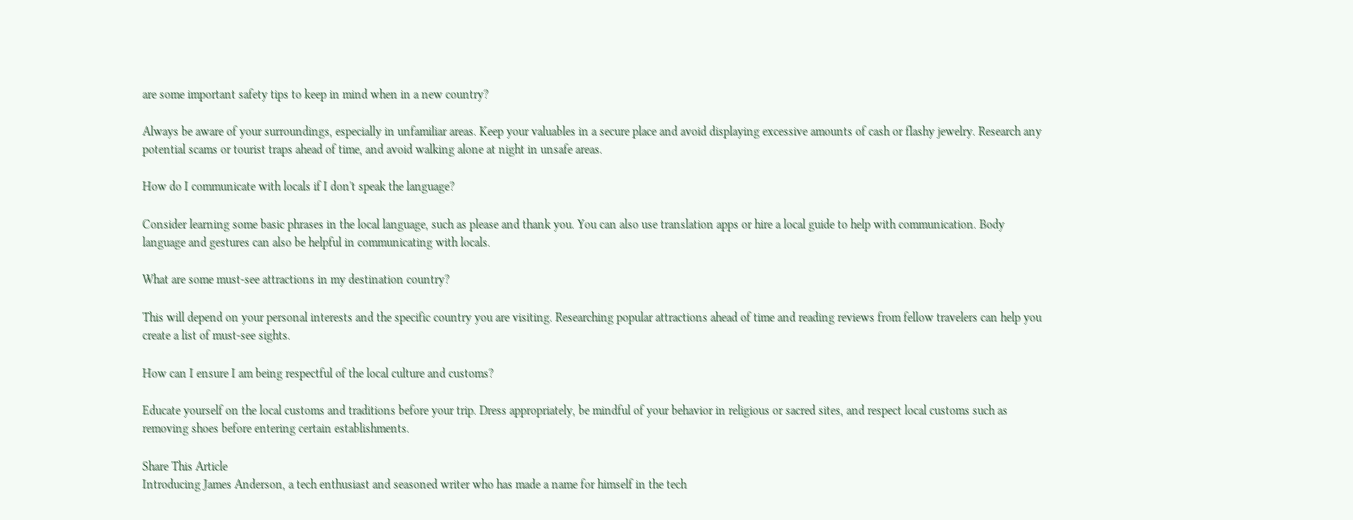are some important safety tips to keep in mind when in a new country?

Always be aware of your surroundings, especially in unfamiliar areas. Keep your valuables in a secure place and avoid displaying excessive amounts of cash or flashy jewelry. Research any potential scams or tourist traps ahead of time, and avoid walking alone at night in unsafe areas.

How do I communicate with locals if I don't speak the language?

Consider learning some basic phrases in the local language, such as please and thank you. You can also use translation apps or hire a local guide to help with communication. Body language and gestures can also be helpful in communicating with locals.

What are some must-see attractions in my destination country?

This will depend on your personal interests and the specific country you are visiting. Researching popular attractions ahead of time and reading reviews from fellow travelers can help you create a list of must-see sights.

How can I ensure I am being respectful of the local culture and customs?

Educate yourself on the local customs and traditions before your trip. Dress appropriately, be mindful of your behavior in religious or sacred sites, and respect local customs such as removing shoes before entering certain establishments.

Share This Article
Introducing James Anderson, a tech enthusiast and seasoned writer who has made a name for himself in the tech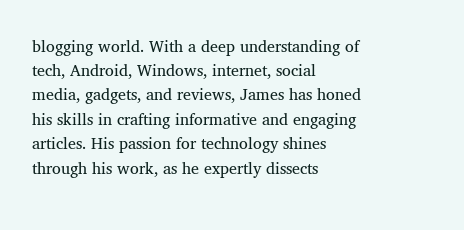blogging world. With a deep understanding of tech, Android, Windows, internet, social media, gadgets, and reviews, James has honed his skills in crafting informative and engaging articles. His passion for technology shines through his work, as he expertly dissects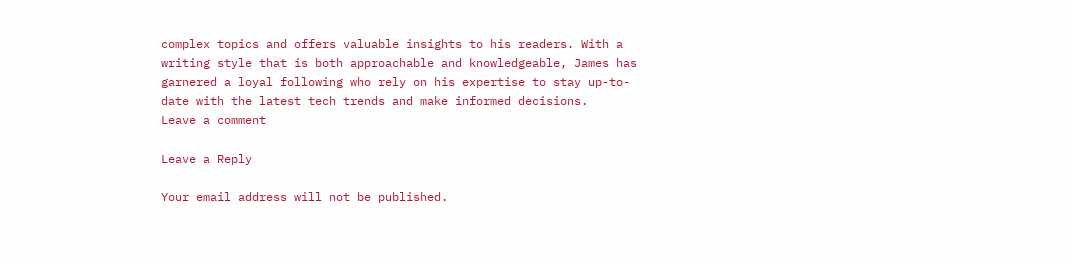complex topics and offers valuable insights to his readers. With a writing style that is both approachable and knowledgeable, James has garnered a loyal following who rely on his expertise to stay up-to-date with the latest tech trends and make informed decisions.
Leave a comment

Leave a Reply

Your email address will not be published.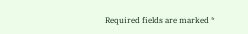Required fields are marked *